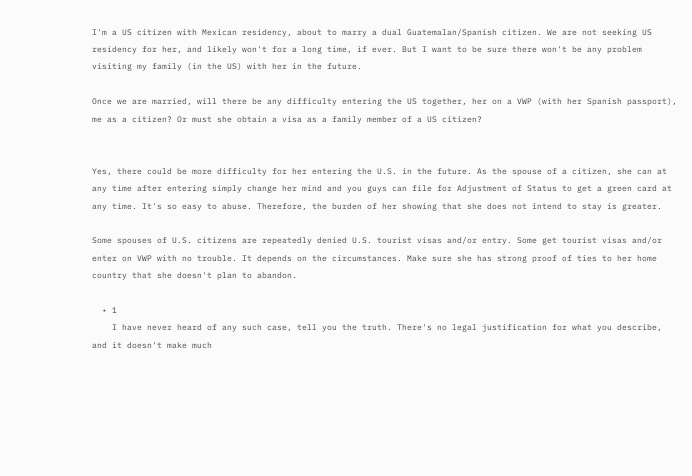I'm a US citizen with Mexican residency, about to marry a dual Guatemalan/Spanish citizen. We are not seeking US residency for her, and likely won't for a long time, if ever. But I want to be sure there won't be any problem visiting my family (in the US) with her in the future.

Once we are married, will there be any difficulty entering the US together, her on a VWP (with her Spanish passport), me as a citizen? Or must she obtain a visa as a family member of a US citizen?


Yes, there could be more difficulty for her entering the U.S. in the future. As the spouse of a citizen, she can at any time after entering simply change her mind and you guys can file for Adjustment of Status to get a green card at any time. It's so easy to abuse. Therefore, the burden of her showing that she does not intend to stay is greater.

Some spouses of U.S. citizens are repeatedly denied U.S. tourist visas and/or entry. Some get tourist visas and/or enter on VWP with no trouble. It depends on the circumstances. Make sure she has strong proof of ties to her home country that she doesn't plan to abandon.

  • 1
    I have never heard of any such case, tell you the truth. There's no legal justification for what you describe, and it doesn't make much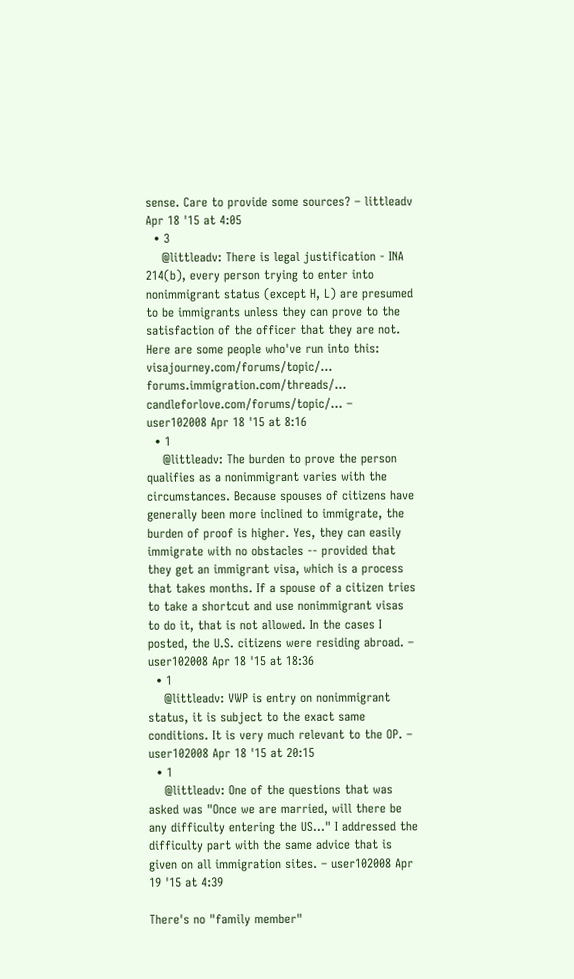sense. Care to provide some sources? – littleadv Apr 18 '15 at 4:05
  • 3
    @littleadv: There is legal justification - INA 214(b), every person trying to enter into nonimmigrant status (except H, L) are presumed to be immigrants unless they can prove to the satisfaction of the officer that they are not. Here are some people who've run into this: visajourney.com/forums/topic/… forums.immigration.com/threads/… candleforlove.com/forums/topic/… – user102008 Apr 18 '15 at 8:16
  • 1
    @littleadv: The burden to prove the person qualifies as a nonimmigrant varies with the circumstances. Because spouses of citizens have generally been more inclined to immigrate, the burden of proof is higher. Yes, they can easily immigrate with no obstacles -- provided that they get an immigrant visa, which is a process that takes months. If a spouse of a citizen tries to take a shortcut and use nonimmigrant visas to do it, that is not allowed. In the cases I posted, the U.S. citizens were residing abroad. – user102008 Apr 18 '15 at 18:36
  • 1
    @littleadv: VWP is entry on nonimmigrant status, it is subject to the exact same conditions. It is very much relevant to the OP. – user102008 Apr 18 '15 at 20:15
  • 1
    @littleadv: One of the questions that was asked was "Once we are married, will there be any difficulty entering the US..." I addressed the difficulty part with the same advice that is given on all immigration sites. – user102008 Apr 19 '15 at 4:39

There's no "family member"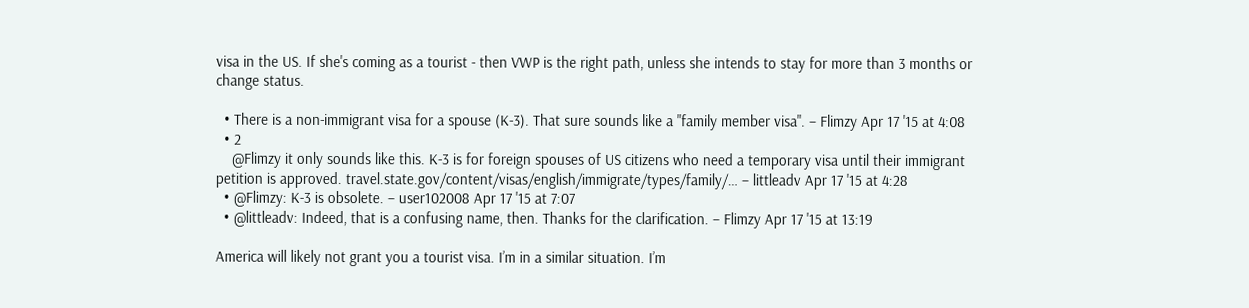visa in the US. If she's coming as a tourist - then VWP is the right path, unless she intends to stay for more than 3 months or change status.

  • There is a non-immigrant visa for a spouse (K-3). That sure sounds like a "family member visa". – Flimzy Apr 17 '15 at 4:08
  • 2
    @Flimzy it only sounds like this. K-3 is for foreign spouses of US citizens who need a temporary visa until their immigrant petition is approved. travel.state.gov/content/visas/english/immigrate/types/family/… – littleadv Apr 17 '15 at 4:28
  • @Flimzy: K-3 is obsolete. – user102008 Apr 17 '15 at 7:07
  • @littleadv: Indeed, that is a confusing name, then. Thanks for the clarification. – Flimzy Apr 17 '15 at 13:19

America will likely not grant you a tourist visa. I’m in a similar situation. I’m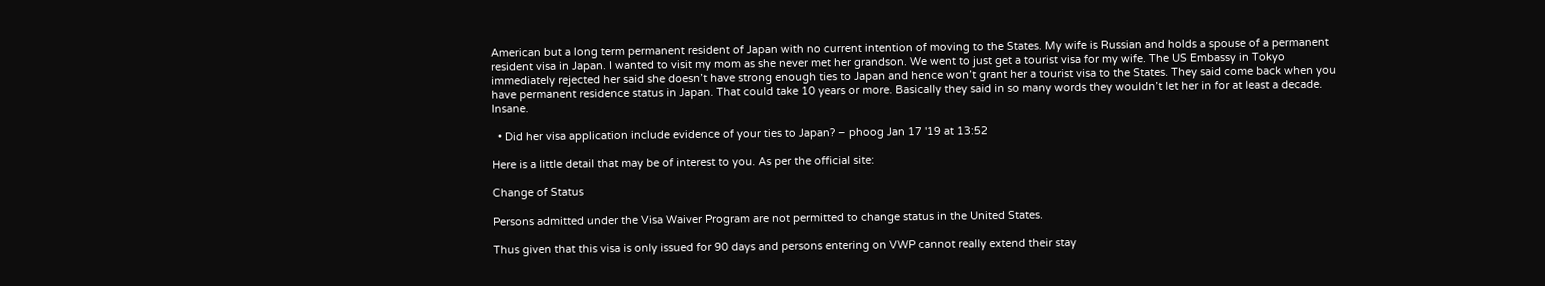American but a long term permanent resident of Japan with no current intention of moving to the States. My wife is Russian and holds a spouse of a permanent resident visa in Japan. I wanted to visit my mom as she never met her grandson. We went to just get a tourist visa for my wife. The US Embassy in Tokyo immediately rejected her said she doesn’t have strong enough ties to Japan and hence won’t grant her a tourist visa to the States. They said come back when you have permanent residence status in Japan. That could take 10 years or more. Basically they said in so many words they wouldn’t let her in for at least a decade. Insane.

  • Did her visa application include evidence of your ties to Japan? – phoog Jan 17 '19 at 13:52

Here is a little detail that may be of interest to you. As per the official site:

Change of Status

Persons admitted under the Visa Waiver Program are not permitted to change status in the United States.

Thus given that this visa is only issued for 90 days and persons entering on VWP cannot really extend their stay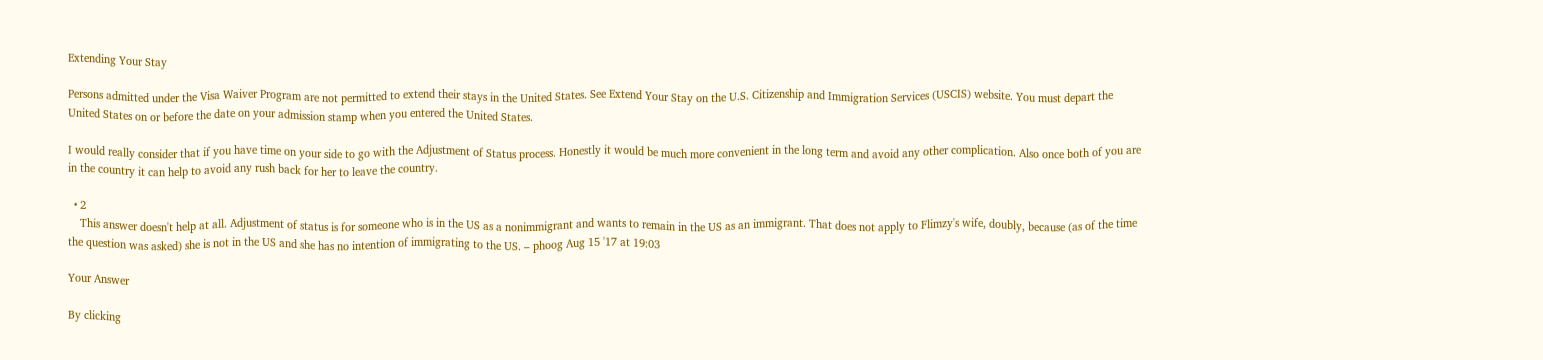Extending Your Stay

Persons admitted under the Visa Waiver Program are not permitted to extend their stays in the United States. See Extend Your Stay on the U.S. Citizenship and Immigration Services (USCIS) website. You must depart the United States on or before the date on your admission stamp when you entered the United States.

I would really consider that if you have time on your side to go with the Adjustment of Status process. Honestly it would be much more convenient in the long term and avoid any other complication. Also once both of you are in the country it can help to avoid any rush back for her to leave the country.

  • 2
    This answer doesn't help at all. Adjustment of status is for someone who is in the US as a nonimmigrant and wants to remain in the US as an immigrant. That does not apply to Flimzy's wife, doubly, because (as of the time the question was asked) she is not in the US and she has no intention of immigrating to the US. – phoog Aug 15 '17 at 19:03

Your Answer

By clicking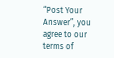“Post Your Answer”, you agree to our terms of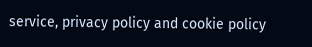service, privacy policy and cookie policy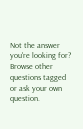Not the answer you're looking for? Browse other questions tagged or ask your own question.